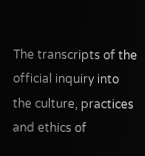The transcripts of the official inquiry into the culture, practices and ethics of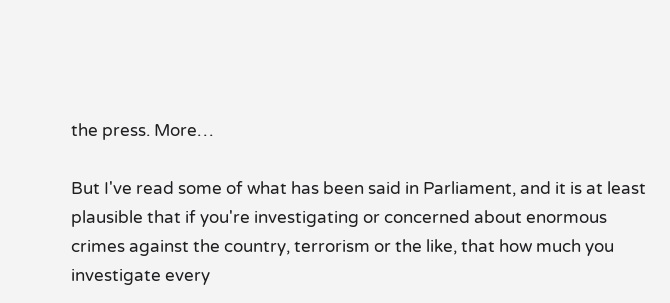the press. More…

But I've read some of what has been said in Parliament, and it is at least plausible that if you're investigating or concerned about enormous crimes against the country, terrorism or the like, that how much you investigate every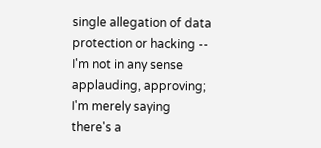single allegation of data protection or hacking -- I'm not in any sense applauding, approving; I'm merely saying there's a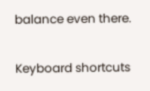balance even there.

Keyboard shortcuts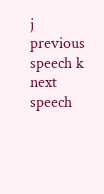j previous speech k next speech